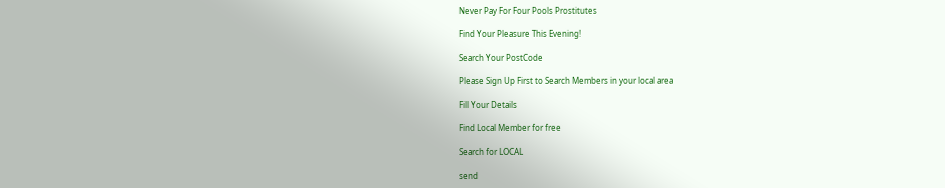Never Pay For Four Pools Prostitutes

Find Your Pleasure This Evening!

Search Your PostCode

Please Sign Up First to Search Members in your local area

Fill Your Details

Find Local Member for free

Search for LOCAL

send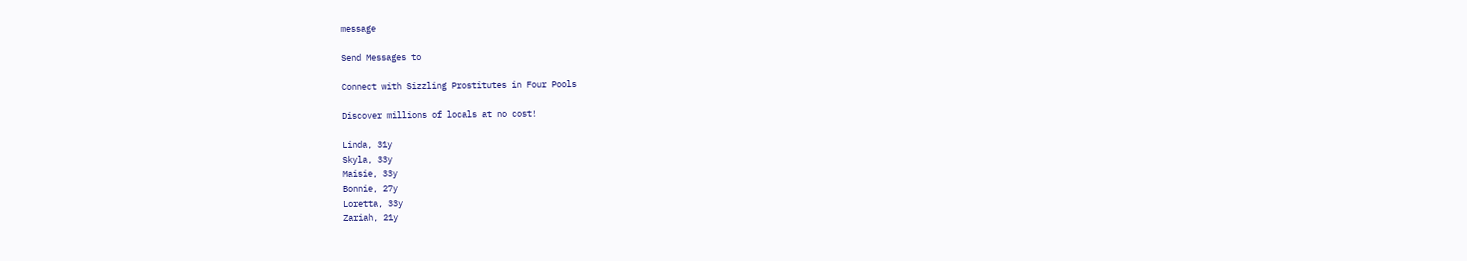message

Send Messages to

Connect with Sizzling Prostitutes in Four Pools

Discover millions of locals at no cost!

Linda, 31y
Skyla, 33y
Maisie, 33y
Bonnie, 27y
Loretta, 33y
Zariah, 21y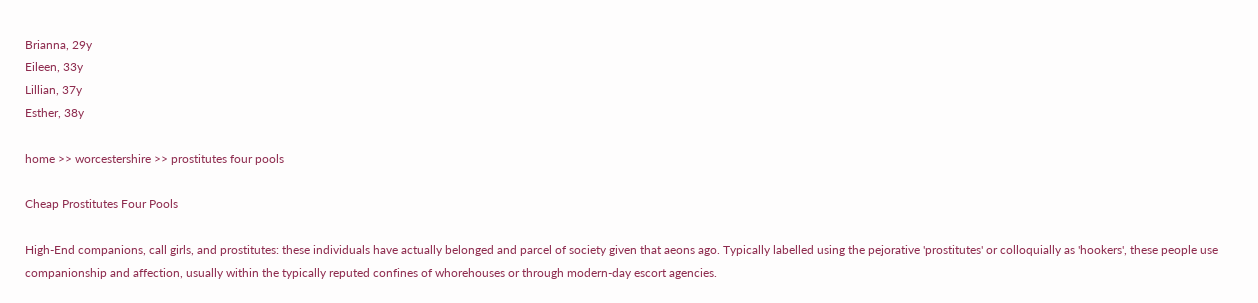Brianna, 29y
Eileen, 33y
Lillian, 37y
Esther, 38y

home >> worcestershire >> prostitutes four pools

Cheap Prostitutes Four Pools

High-End companions, call girls, and prostitutes: these individuals have actually belonged and parcel of society given that aeons ago. Typically labelled using the pejorative 'prostitutes' or colloquially as 'hookers', these people use companionship and affection, usually within the typically reputed confines of whorehouses or through modern-day escort agencies.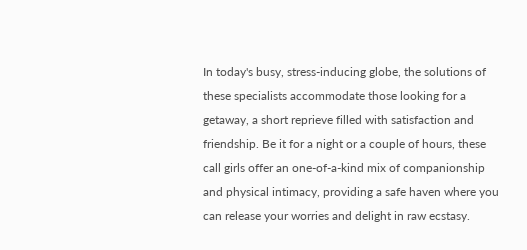In today's busy, stress-inducing globe, the solutions of these specialists accommodate those looking for a getaway, a short reprieve filled with satisfaction and friendship. Be it for a night or a couple of hours, these call girls offer an one-of-a-kind mix of companionship and physical intimacy, providing a safe haven where you can release your worries and delight in raw ecstasy.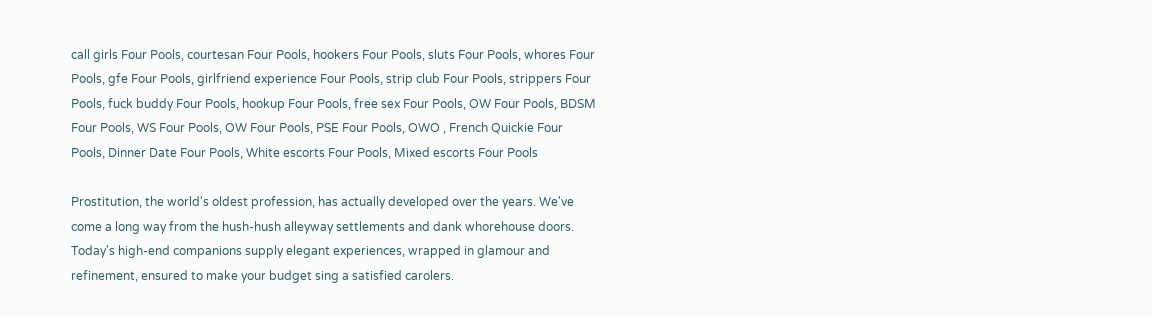call girls Four Pools, courtesan Four Pools, hookers Four Pools, sluts Four Pools, whores Four Pools, gfe Four Pools, girlfriend experience Four Pools, strip club Four Pools, strippers Four Pools, fuck buddy Four Pools, hookup Four Pools, free sex Four Pools, OW Four Pools, BDSM Four Pools, WS Four Pools, OW Four Pools, PSE Four Pools, OWO , French Quickie Four Pools, Dinner Date Four Pools, White escorts Four Pools, Mixed escorts Four Pools

Prostitution, the world's oldest profession, has actually developed over the years. We've come a long way from the hush-hush alleyway settlements and dank whorehouse doors. Today's high-end companions supply elegant experiences, wrapped in glamour and refinement, ensured to make your budget sing a satisfied carolers.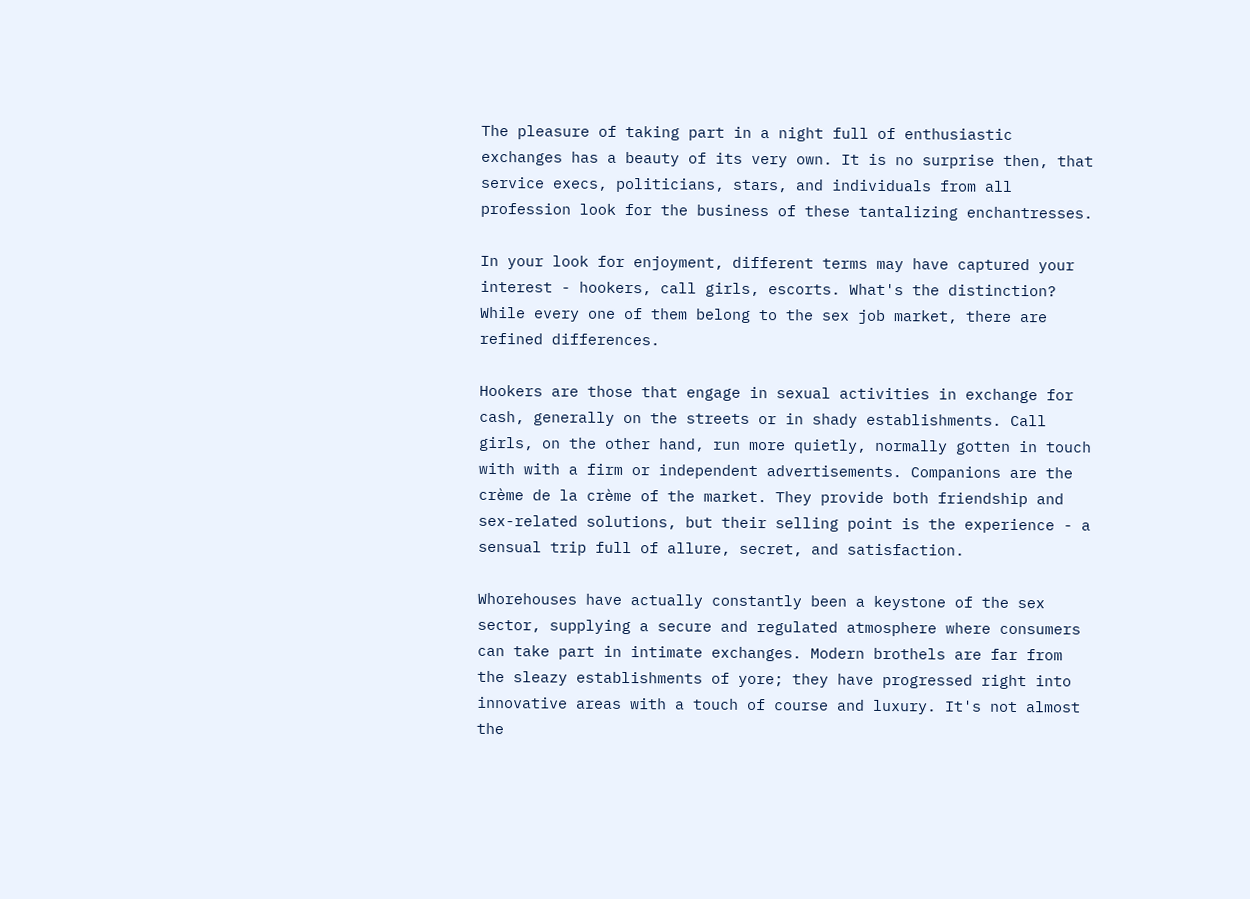The pleasure of taking part in a night full of enthusiastic exchanges has a beauty of its very own. It is no surprise then, that service execs, politicians, stars, and individuals from all profession look for the business of these tantalizing enchantresses.

In your look for enjoyment, different terms may have captured your interest - hookers, call girls, escorts. What's the distinction? While every one of them belong to the sex job market, there are refined differences.

Hookers are those that engage in sexual activities in exchange for cash, generally on the streets or in shady establishments. Call girls, on the other hand, run more quietly, normally gotten in touch with with a firm or independent advertisements. Companions are the crème de la crème of the market. They provide both friendship and sex-related solutions, but their selling point is the experience - a sensual trip full of allure, secret, and satisfaction.

Whorehouses have actually constantly been a keystone of the sex sector, supplying a secure and regulated atmosphere where consumers can take part in intimate exchanges. Modern brothels are far from the sleazy establishments of yore; they have progressed right into innovative areas with a touch of course and luxury. It's not almost the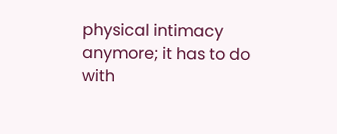physical intimacy anymore; it has to do with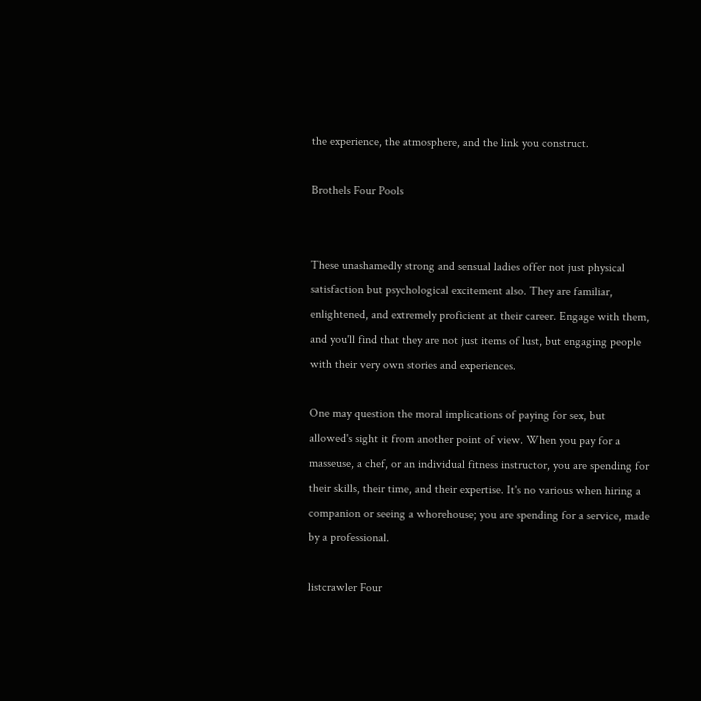the experience, the atmosphere, and the link you construct.

Brothels Four Pools


These unashamedly strong and sensual ladies offer not just physical satisfaction but psychological excitement also. They are familiar, enlightened, and extremely proficient at their career. Engage with them, and you'll find that they are not just items of lust, but engaging people with their very own stories and experiences.

One may question the moral implications of paying for sex, but allowed's sight it from another point of view. When you pay for a masseuse, a chef, or an individual fitness instructor, you are spending for their skills, their time, and their expertise. It's no various when hiring a companion or seeing a whorehouse; you are spending for a service, made by a professional.

listcrawler Four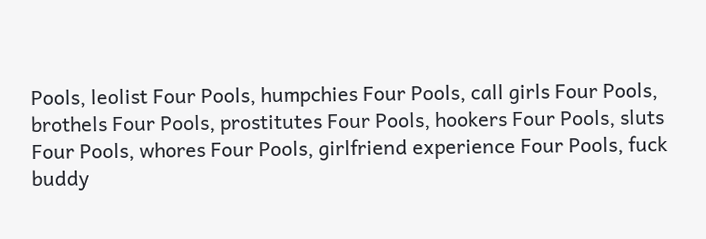Pools, leolist Four Pools, humpchies Four Pools, call girls Four Pools, brothels Four Pools, prostitutes Four Pools, hookers Four Pools, sluts Four Pools, whores Four Pools, girlfriend experience Four Pools, fuck buddy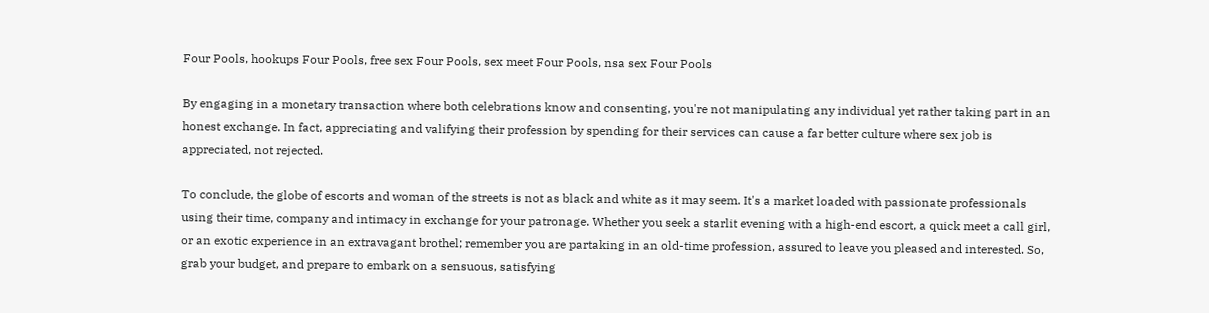Four Pools, hookups Four Pools, free sex Four Pools, sex meet Four Pools, nsa sex Four Pools

By engaging in a monetary transaction where both celebrations know and consenting, you're not manipulating any individual yet rather taking part in an honest exchange. In fact, appreciating and valifying their profession by spending for their services can cause a far better culture where sex job is appreciated, not rejected.

To conclude, the globe of escorts and woman of the streets is not as black and white as it may seem. It's a market loaded with passionate professionals using their time, company and intimacy in exchange for your patronage. Whether you seek a starlit evening with a high-end escort, a quick meet a call girl, or an exotic experience in an extravagant brothel; remember you are partaking in an old-time profession, assured to leave you pleased and interested. So, grab your budget, and prepare to embark on a sensuous, satisfying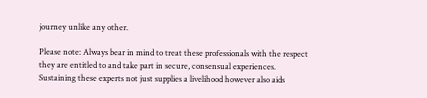journey unlike any other.

Please note: Always bear in mind to treat these professionals with the respect they are entitled to and take part in secure, consensual experiences. Sustaining these experts not just supplies a livelihood however also aids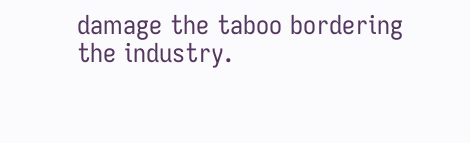damage the taboo bordering the industry.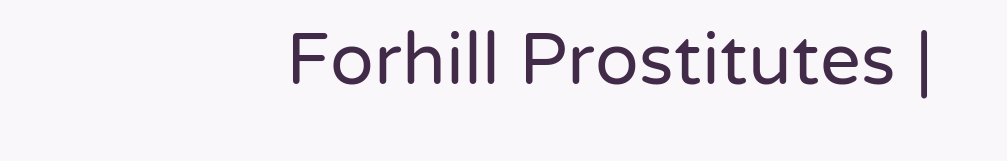Forhill Prostitutes |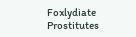Foxlydiate Prostitutes